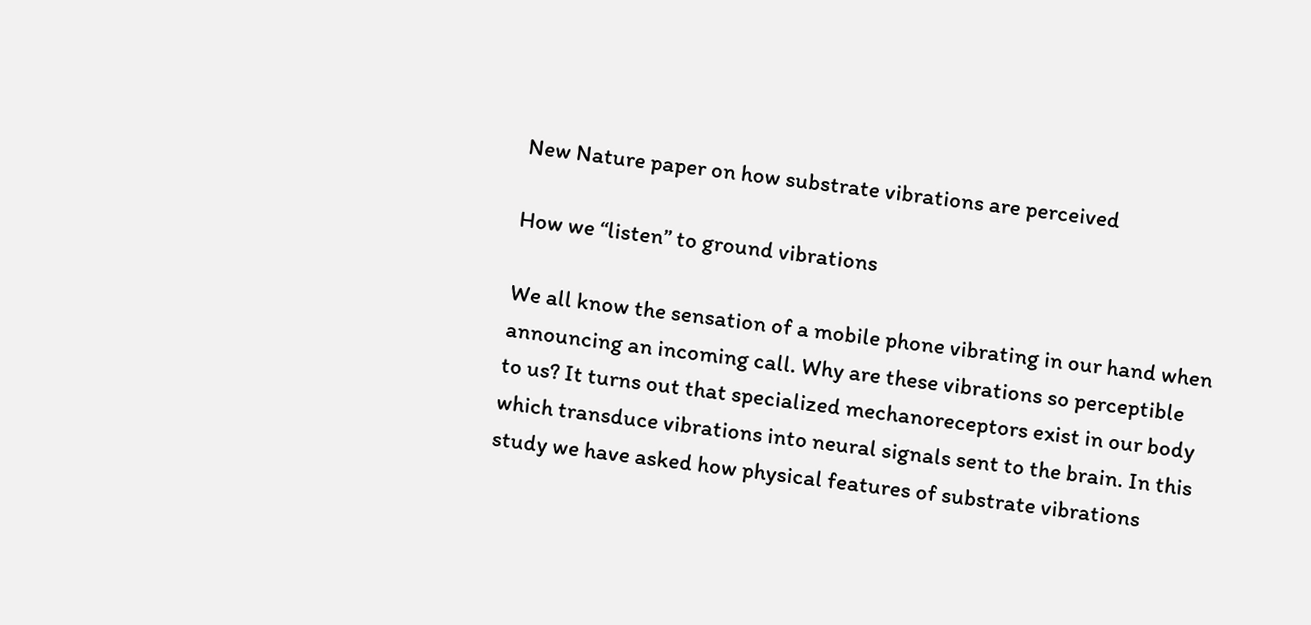New Nature paper on how substrate vibrations are perceived

How we “listen” to ground vibrations

We all know the sensation of a mobile phone vibrating in our hand when announcing an incoming call. Why are these vibrations so perceptible to us? It turns out that specialized mechanoreceptors exist in our body which transduce vibrations into neural signals sent to the brain. In this study we have asked how physical features of substrate vibrations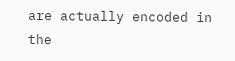are actually encoded in the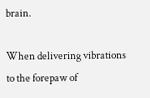brain.

When delivering vibrations to the forepaw of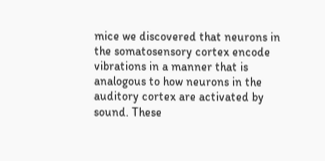mice we discovered that neurons in the somatosensory cortex encode vibrations in a manner that is analogous to how neurons in the auditory cortex are activated by sound. These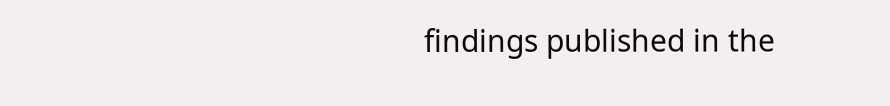findings published in the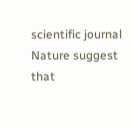scientific journal Nature suggest that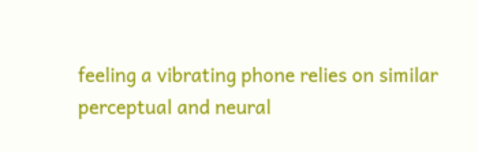feeling a vibrating phone relies on similar perceptual and neural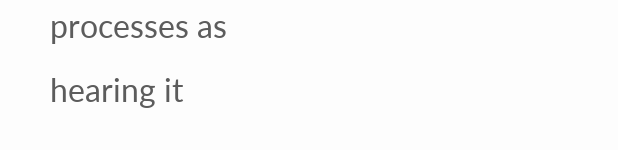processes as hearing it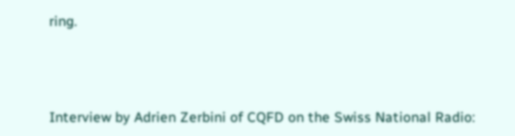ring.





Interview by Adrien Zerbini of CQFD on the Swiss National Radio: